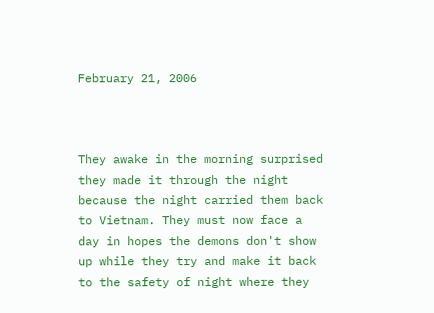February 21, 2006



They awake in the morning surprised they made it through the night because the night carried them back to Vietnam. They must now face a day in hopes the demons don't show up while they try and make it back to the safety of night where they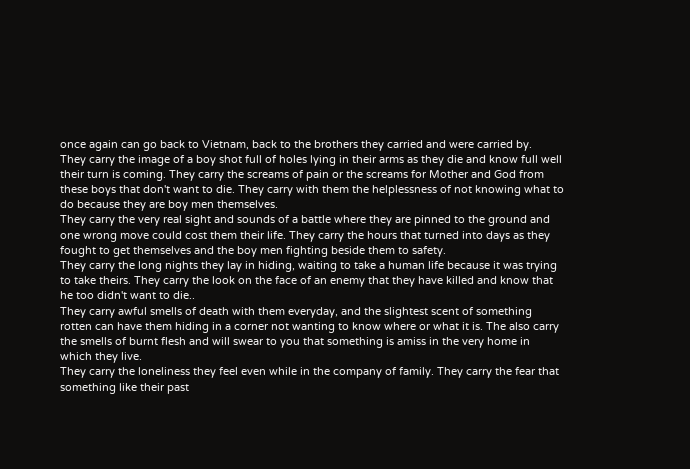once again can go back to Vietnam, back to the brothers they carried and were carried by.
They carry the image of a boy shot full of holes lying in their arms as they die and know full well their turn is coming. They carry the screams of pain or the screams for Mother and God from these boys that don't want to die. They carry with them the helplessness of not knowing what to do because they are boy men themselves.
They carry the very real sight and sounds of a battle where they are pinned to the ground and one wrong move could cost them their life. They carry the hours that turned into days as they fought to get themselves and the boy men fighting beside them to safety.
They carry the long nights they lay in hiding, waiting to take a human life because it was trying to take theirs. They carry the look on the face of an enemy that they have killed and know that he too didn't want to die..
They carry awful smells of death with them everyday, and the slightest scent of something rotten can have them hiding in a corner not wanting to know where or what it is. The also carry the smells of burnt flesh and will swear to you that something is amiss in the very home in which they live.
They carry the loneliness they feel even while in the company of family. They carry the fear that something like their past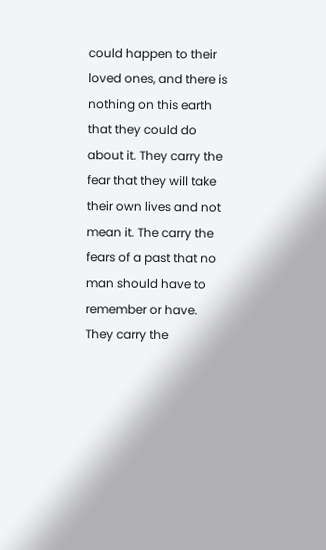could happen to their loved ones, and there is nothing on this earth that they could do about it. They carry the fear that they will take their own lives and not mean it. The carry the fears of a past that no man should have to remember or have.
They carry the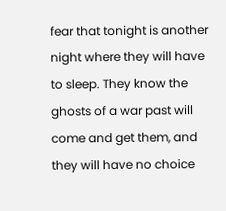fear that tonight is another night where they will have to sleep. They know the ghosts of a war past will come and get them, and they will have no choice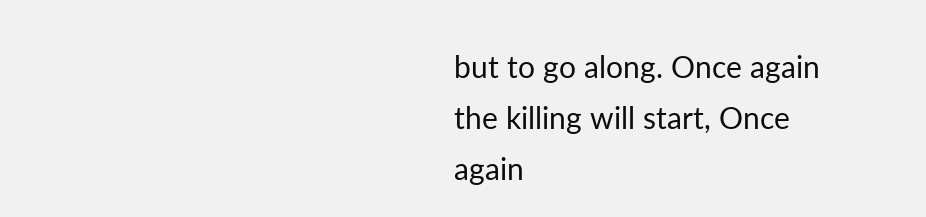but to go along. Once again the killing will start, Once again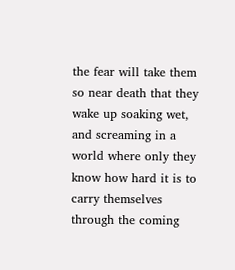the fear will take them so near death that they wake up soaking wet, and screaming in a world where only they know how hard it is to carry themselves through the coming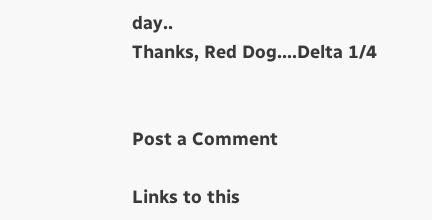day..
Thanks, Red Dog....Delta 1/4


Post a Comment

Links to this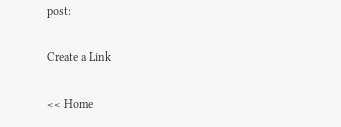post:

Create a Link

<< Home